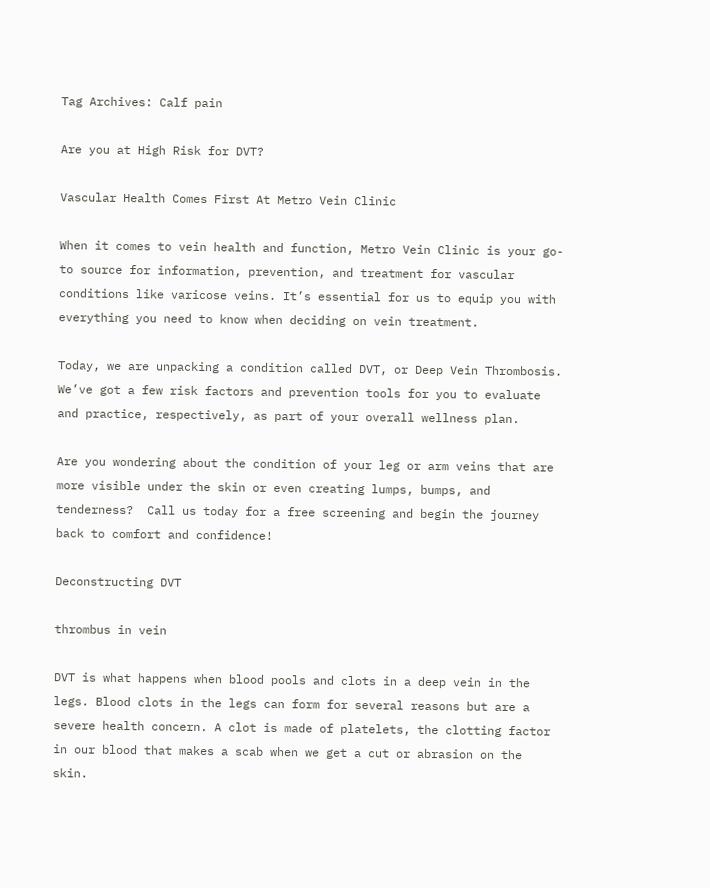Tag Archives: Calf pain

Are you at High Risk for DVT?

Vascular Health Comes First At Metro Vein Clinic

When it comes to vein health and function, Metro Vein Clinic is your go-to source for information, prevention, and treatment for vascular conditions like varicose veins. It’s essential for us to equip you with everything you need to know when deciding on vein treatment.

Today, we are unpacking a condition called DVT, or Deep Vein Thrombosis. We’ve got a few risk factors and prevention tools for you to evaluate and practice, respectively, as part of your overall wellness plan.

Are you wondering about the condition of your leg or arm veins that are more visible under the skin or even creating lumps, bumps, and tenderness?  Call us today for a free screening and begin the journey back to comfort and confidence!

Deconstructing DVT

thrombus in vein

DVT is what happens when blood pools and clots in a deep vein in the legs. Blood clots in the legs can form for several reasons but are a severe health concern. A clot is made of platelets, the clotting factor in our blood that makes a scab when we get a cut or abrasion on the skin.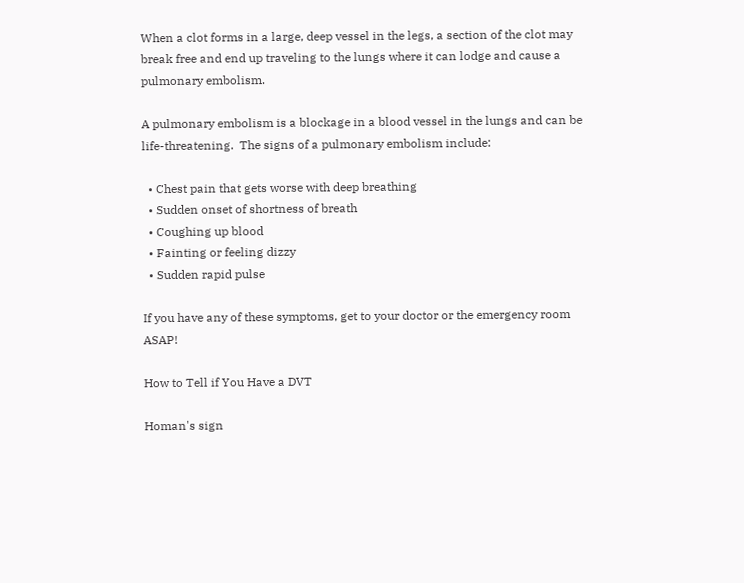When a clot forms in a large, deep vessel in the legs, a section of the clot may break free and end up traveling to the lungs where it can lodge and cause a  pulmonary embolism.

A pulmonary embolism is a blockage in a blood vessel in the lungs and can be life-threatening.  The signs of a pulmonary embolism include:

  • Chest pain that gets worse with deep breathing
  • Sudden onset of shortness of breath
  • Coughing up blood
  • Fainting or feeling dizzy
  • Sudden rapid pulse

If you have any of these symptoms, get to your doctor or the emergency room ASAP!

How to Tell if You Have a DVT

Homan's sign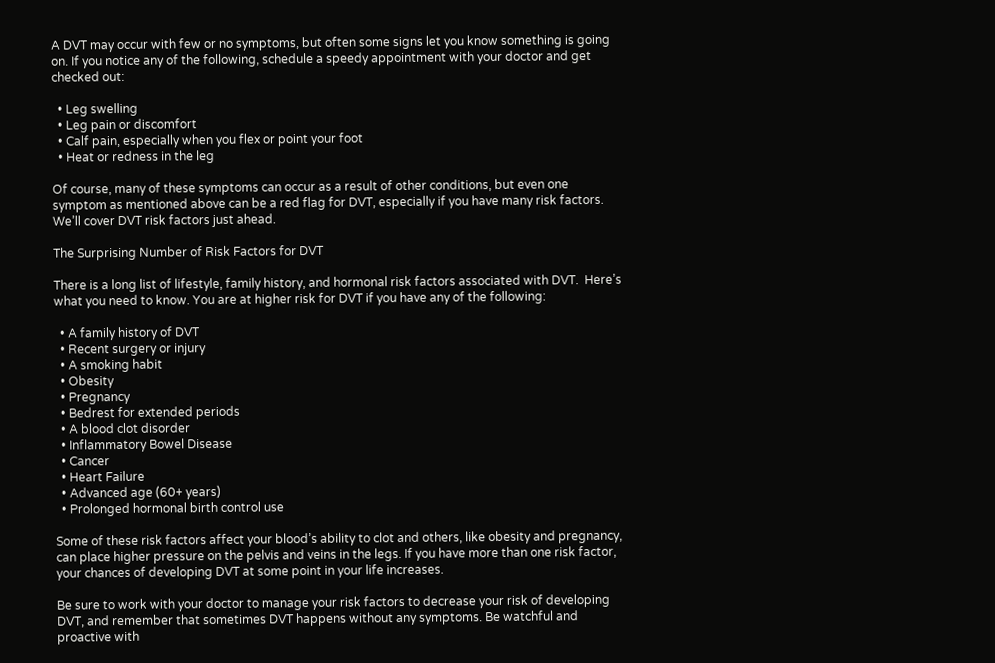A DVT may occur with few or no symptoms, but often some signs let you know something is going on. If you notice any of the following, schedule a speedy appointment with your doctor and get checked out:

  • Leg swelling
  • Leg pain or discomfort
  • Calf pain, especially when you flex or point your foot
  • Heat or redness in the leg

Of course, many of these symptoms can occur as a result of other conditions, but even one symptom as mentioned above can be a red flag for DVT, especially if you have many risk factors.  We’ll cover DVT risk factors just ahead.

The Surprising Number of Risk Factors for DVT

There is a long list of lifestyle, family history, and hormonal risk factors associated with DVT.  Here’s what you need to know. You are at higher risk for DVT if you have any of the following:

  • A family history of DVT
  • Recent surgery or injury
  • A smoking habit
  • Obesity
  • Pregnancy
  • Bedrest for extended periods
  • A blood clot disorder
  • Inflammatory Bowel Disease
  • Cancer
  • Heart Failure
  • Advanced age (60+ years)
  • Prolonged hormonal birth control use

Some of these risk factors affect your blood’s ability to clot and others, like obesity and pregnancy, can place higher pressure on the pelvis and veins in the legs. If you have more than one risk factor, your chances of developing DVT at some point in your life increases.

Be sure to work with your doctor to manage your risk factors to decrease your risk of developing DVT, and remember that sometimes DVT happens without any symptoms. Be watchful and proactive with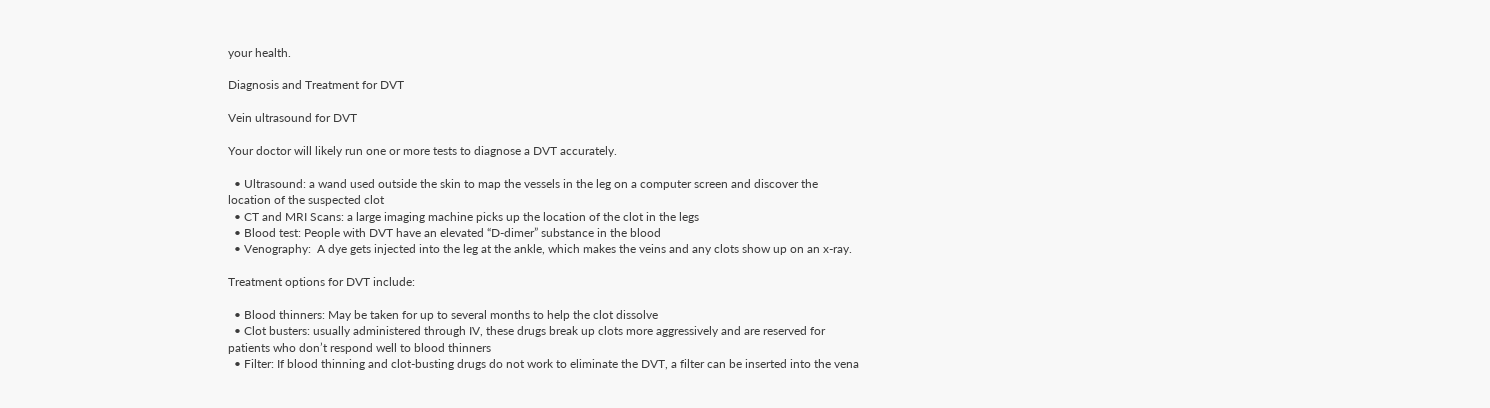your health.

Diagnosis and Treatment for DVT

Vein ultrasound for DVT

Your doctor will likely run one or more tests to diagnose a DVT accurately.

  • Ultrasound: a wand used outside the skin to map the vessels in the leg on a computer screen and discover the location of the suspected clot
  • CT and MRI Scans: a large imaging machine picks up the location of the clot in the legs
  • Blood test: People with DVT have an elevated “D-dimer” substance in the blood
  • Venography:  A dye gets injected into the leg at the ankle, which makes the veins and any clots show up on an x-ray.

Treatment options for DVT include:

  • Blood thinners: May be taken for up to several months to help the clot dissolve
  • Clot busters: usually administered through IV, these drugs break up clots more aggressively and are reserved for patients who don’t respond well to blood thinners
  • Filter: If blood thinning and clot-busting drugs do not work to eliminate the DVT, a filter can be inserted into the vena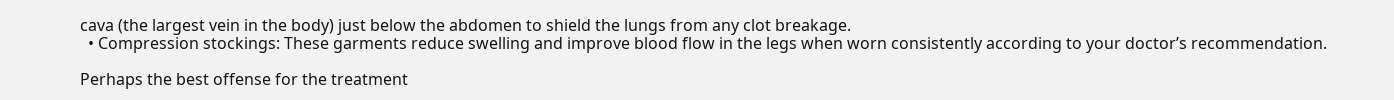cava (the largest vein in the body) just below the abdomen to shield the lungs from any clot breakage.
  • Compression stockings: These garments reduce swelling and improve blood flow in the legs when worn consistently according to your doctor’s recommendation.

Perhaps the best offense for the treatment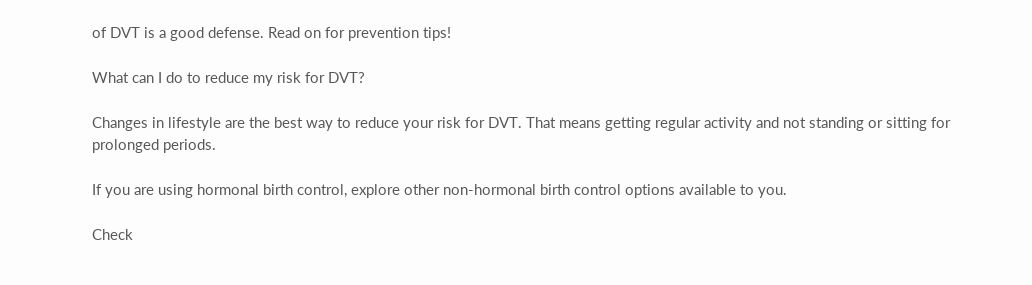of DVT is a good defense. Read on for prevention tips!

What can I do to reduce my risk for DVT?

Changes in lifestyle are the best way to reduce your risk for DVT. That means getting regular activity and not standing or sitting for prolonged periods.

If you are using hormonal birth control, explore other non-hormonal birth control options available to you.

Check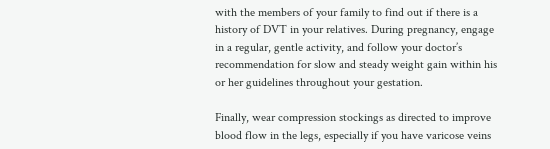with the members of your family to find out if there is a history of DVT in your relatives. During pregnancy, engage in a regular, gentle activity, and follow your doctor’s recommendation for slow and steady weight gain within his or her guidelines throughout your gestation.

Finally, wear compression stockings as directed to improve blood flow in the legs, especially if you have varicose veins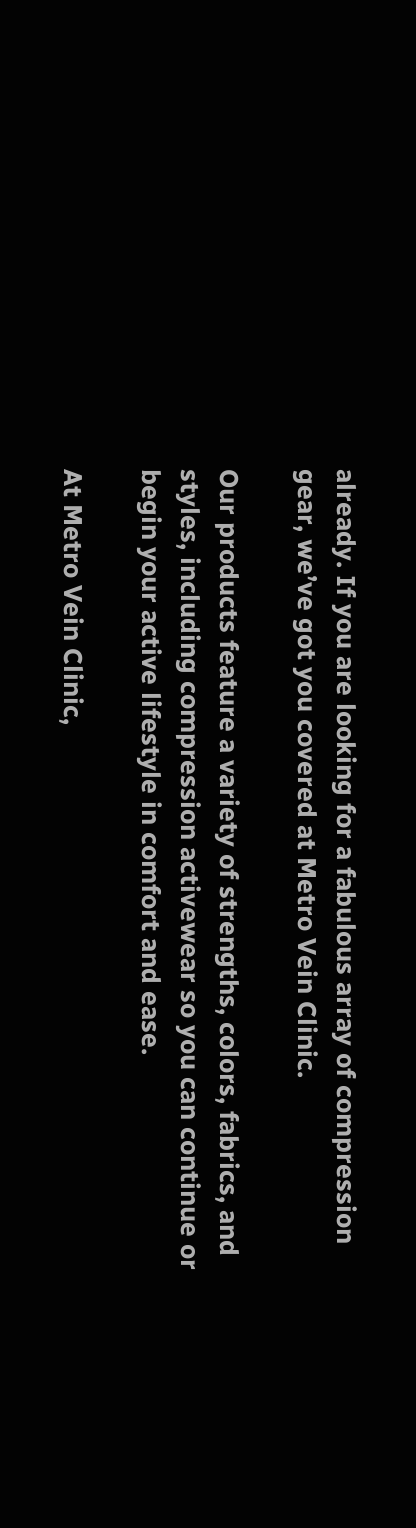already. If you are looking for a fabulous array of compression gear, we’ve got you covered at Metro Vein Clinic.

Our products feature a variety of strengths, colors, fabrics, and styles, including compression activewear so you can continue or begin your active lifestyle in comfort and ease.

At Metro Vein Clinic,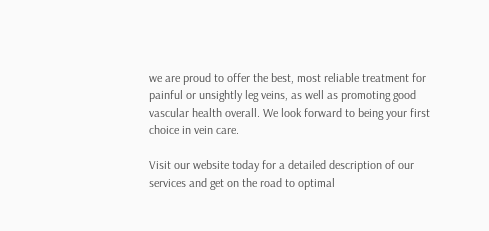we are proud to offer the best, most reliable treatment for painful or unsightly leg veins, as well as promoting good vascular health overall. We look forward to being your first choice in vein care.

Visit our website today for a detailed description of our services and get on the road to optimal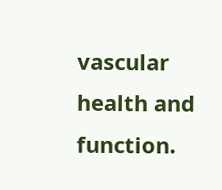vascular health and function.